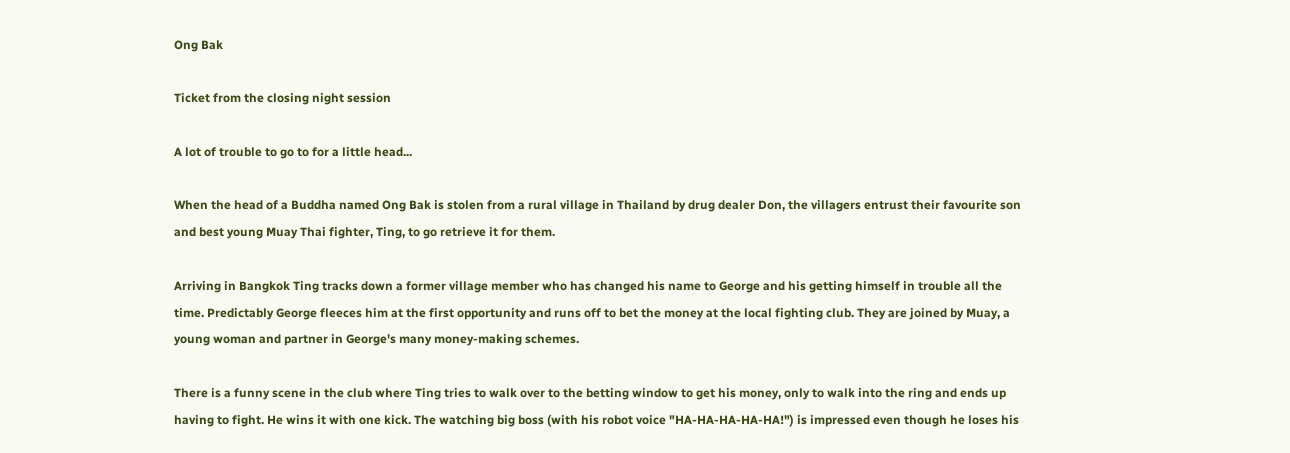Ong Bak

Ticket from the closing night session

A lot of trouble to go to for a little head...

When the head of a Buddha named Ong Bak is stolen from a rural village in Thailand by drug dealer Don, the villagers entrust their favourite son and best young Muay Thai fighter, Ting, to go retrieve it for them.

Arriving in Bangkok Ting tracks down a former village member who has changed his name to George and his getting himself in trouble all the time. Predictably George fleeces him at the first opportunity and runs off to bet the money at the local fighting club. They are joined by Muay, a young woman and partner in George's many money-making schemes.

There is a funny scene in the club where Ting tries to walk over to the betting window to get his money, only to walk into the ring and ends up having to fight. He wins it with one kick. The watching big boss (with his robot voice "HA-HA-HA-HA-HA!") is impressed even though he loses his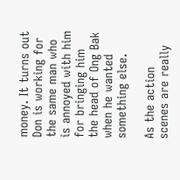money. It turns out Don is working for the same man who is annoyed with him for bringing him the head of Ong Bak when he wanted something else.

As the action scenes are really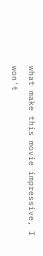what make this movie impressive, I won't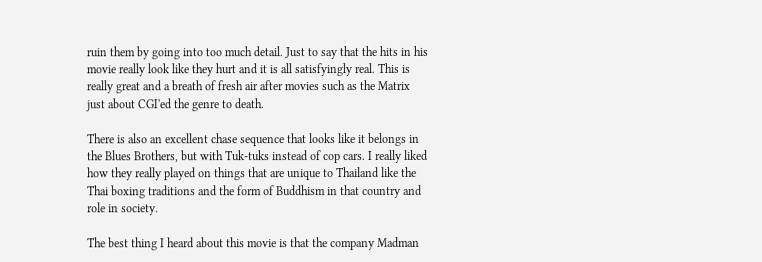ruin them by going into too much detail. Just to say that the hits in his movie really look like they hurt and it is all satisfyingly real. This is really great and a breath of fresh air after movies such as the Matrix just about CGI'ed the genre to death.

There is also an excellent chase sequence that looks like it belongs in the Blues Brothers, but with Tuk-tuks instead of cop cars. I really liked how they really played on things that are unique to Thailand like the Thai boxing traditions and the form of Buddhism in that country and role in society.

The best thing I heard about this movie is that the company Madman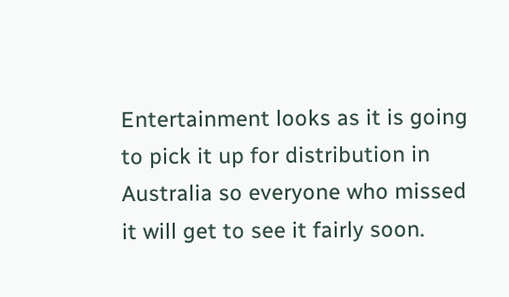Entertainment looks as it is going to pick it up for distribution in Australia so everyone who missed it will get to see it fairly soon.